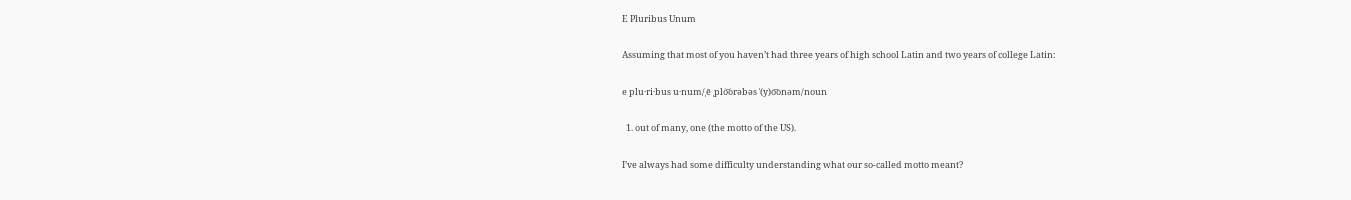E Pluribus Unum

Assuming that most of you haven’t had three years of high school Latin and two years of college Latin:

e plu·ri·bus u·num/ˌē ˌplo͝orəbəs ˈ(y)o͞onəm/noun

  1. out of many, one (the motto of the US).

I’ve always had some difficulty understanding what our so-called motto meant?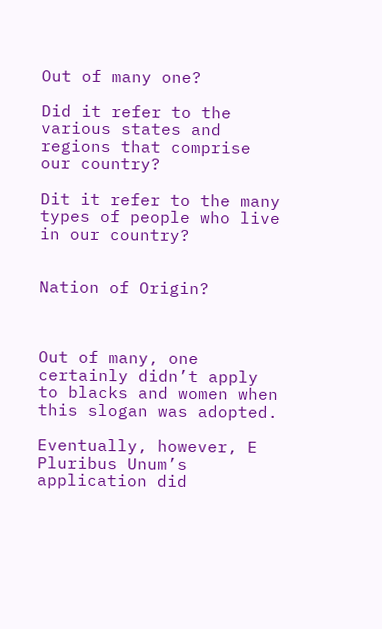Out of many one?

Did it refer to the various states and regions that comprise our country?

Dit it refer to the many types of people who live in our country?


Nation of Origin?



Out of many, one certainly didn’t apply to blacks and women when this slogan was adopted.

Eventually, however, E Pluribus Unum’s application did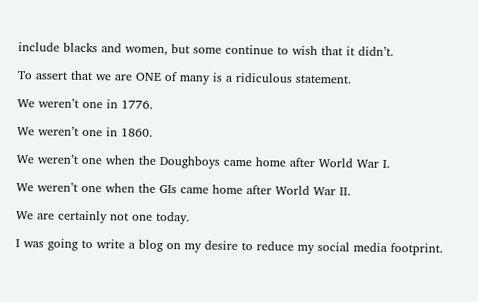include blacks and women, but some continue to wish that it didn’t.

To assert that we are ONE of many is a ridiculous statement.

We weren’t one in 1776.

We weren’t one in 1860.

We weren’t one when the Doughboys came home after World War I.

We weren’t one when the GIs came home after World War II.

We are certainly not one today.

I was going to write a blog on my desire to reduce my social media footprint.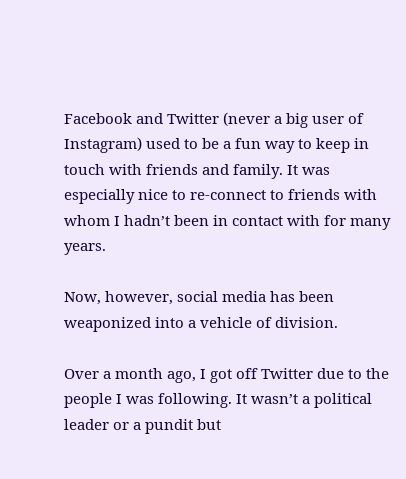Facebook and Twitter (never a big user of Instagram) used to be a fun way to keep in touch with friends and family. It was especially nice to re-connect to friends with whom I hadn’t been in contact with for many years.

Now, however, social media has been weaponized into a vehicle of division.

Over a month ago, I got off Twitter due to the people I was following. It wasn’t a political leader or a pundit but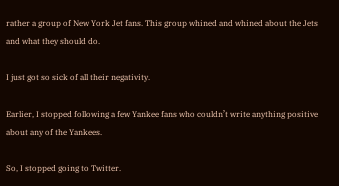rather a group of New York Jet fans. This group whined and whined about the Jets and what they should do.

I just got so sick of all their negativity.

Earlier, I stopped following a few Yankee fans who couldn’t write anything positive about any of the Yankees.

So, I stopped going to Twitter.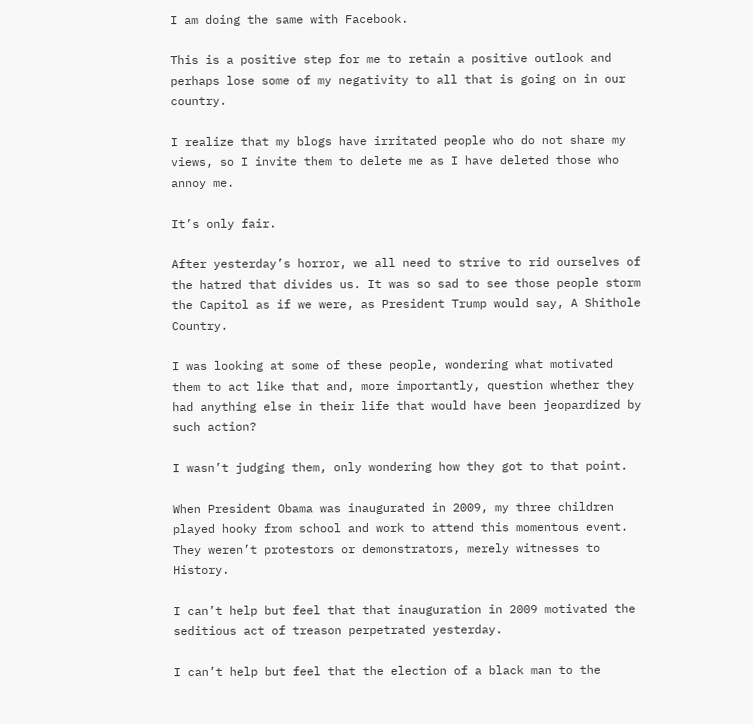I am doing the same with Facebook.

This is a positive step for me to retain a positive outlook and perhaps lose some of my negativity to all that is going on in our country.

I realize that my blogs have irritated people who do not share my views, so I invite them to delete me as I have deleted those who annoy me.

It’s only fair.

After yesterday’s horror, we all need to strive to rid ourselves of the hatred that divides us. It was so sad to see those people storm the Capitol as if we were, as President Trump would say, A Shithole Country.

I was looking at some of these people, wondering what motivated them to act like that and, more importantly, question whether they had anything else in their life that would have been jeopardized by such action?

I wasn’t judging them, only wondering how they got to that point.

When President Obama was inaugurated in 2009, my three children played hooky from school and work to attend this momentous event. They weren’t protestors or demonstrators, merely witnesses to History.

I can’t help but feel that that inauguration in 2009 motivated the seditious act of treason perpetrated yesterday.

I can’t help but feel that the election of a black man to the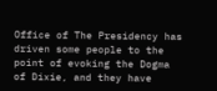Office of The Presidency has driven some people to the point of evoking the Dogma of Dixie, and they have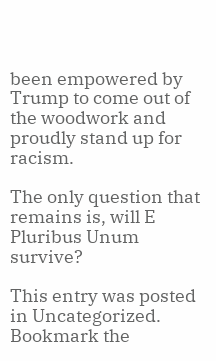been empowered by Trump to come out of the woodwork and proudly stand up for racism.

The only question that remains is, will E Pluribus Unum survive?

This entry was posted in Uncategorized. Bookmark the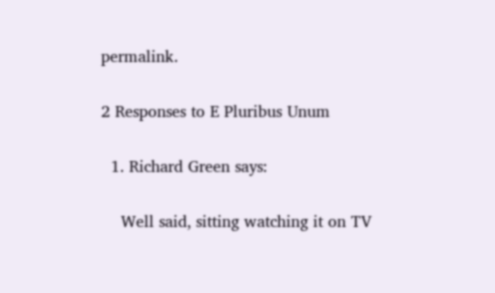permalink.

2 Responses to E Pluribus Unum

  1. Richard Green says:

    Well said, sitting watching it on TV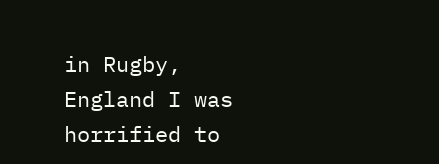in Rugby, England I was horrified to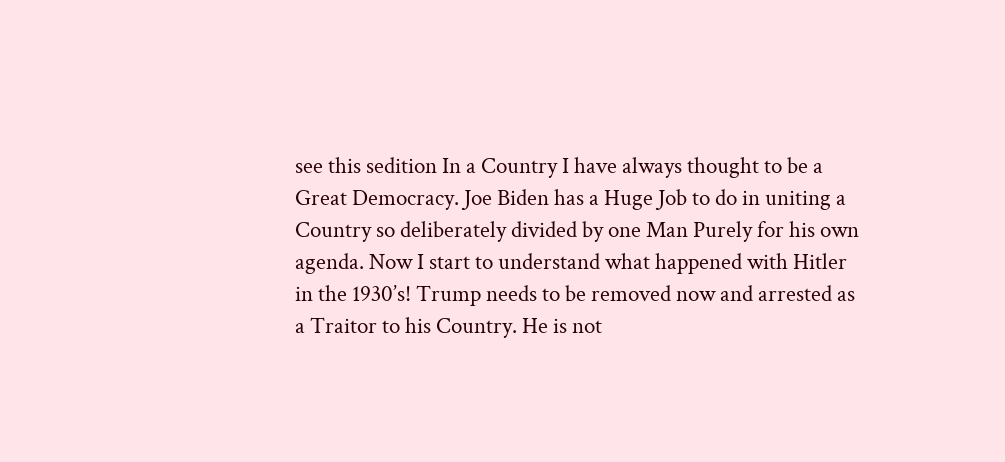see this sedition In a Country I have always thought to be a Great Democracy. Joe Biden has a Huge Job to do in uniting a Country so deliberately divided by one Man Purely for his own agenda. Now I start to understand what happened with Hitler in the 1930’s! Trump needs to be removed now and arrested as a Traitor to his Country. He is not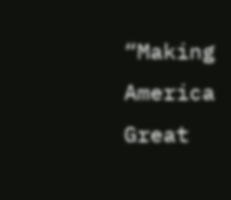“Making America Great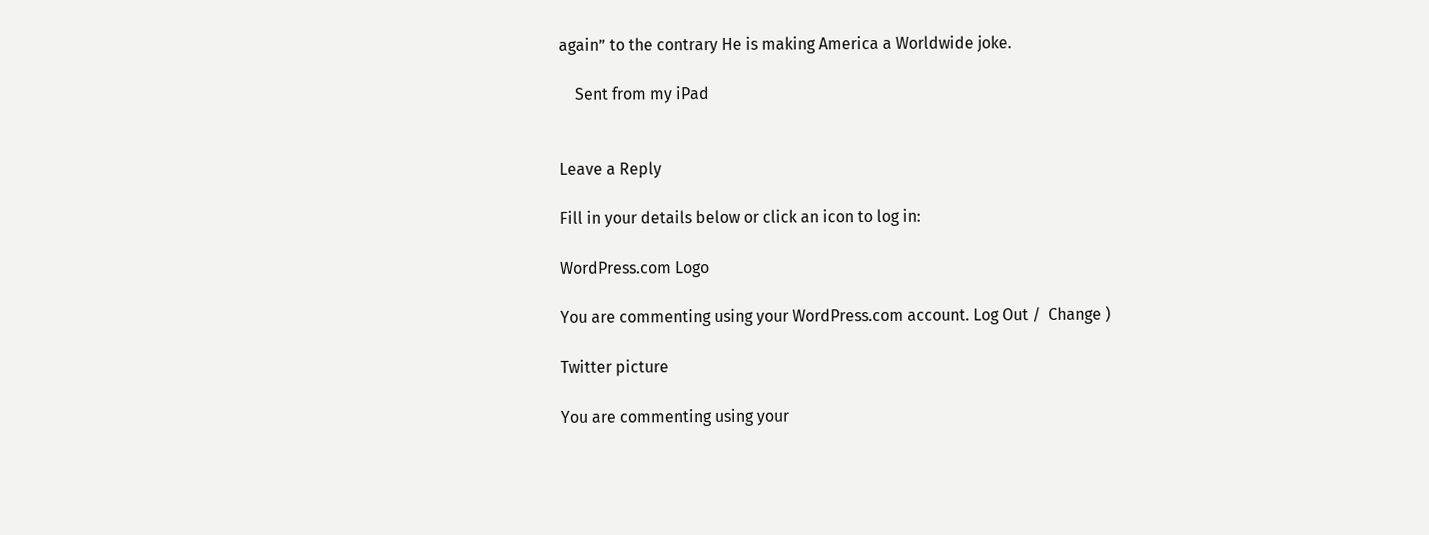again” to the contrary He is making America a Worldwide joke.

    Sent from my iPad


Leave a Reply

Fill in your details below or click an icon to log in:

WordPress.com Logo

You are commenting using your WordPress.com account. Log Out /  Change )

Twitter picture

You are commenting using your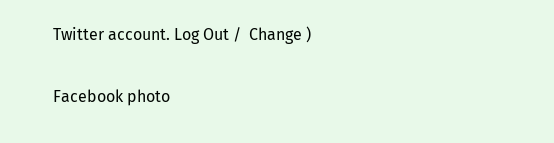Twitter account. Log Out /  Change )

Facebook photo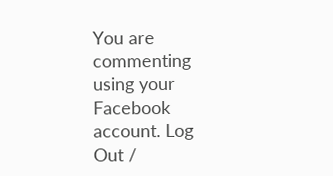You are commenting using your Facebook account. Log Out /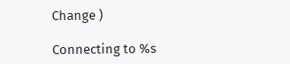Change )

Connecting to %s